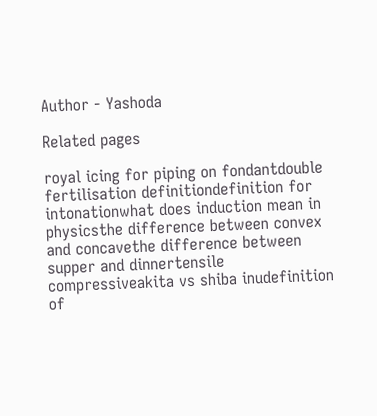Author - Yashoda

Related pages

royal icing for piping on fondantdouble fertilisation definitiondefinition for intonationwhat does induction mean in physicsthe difference between convex and concavethe difference between supper and dinnertensile compressiveakita vs shiba inudefinition of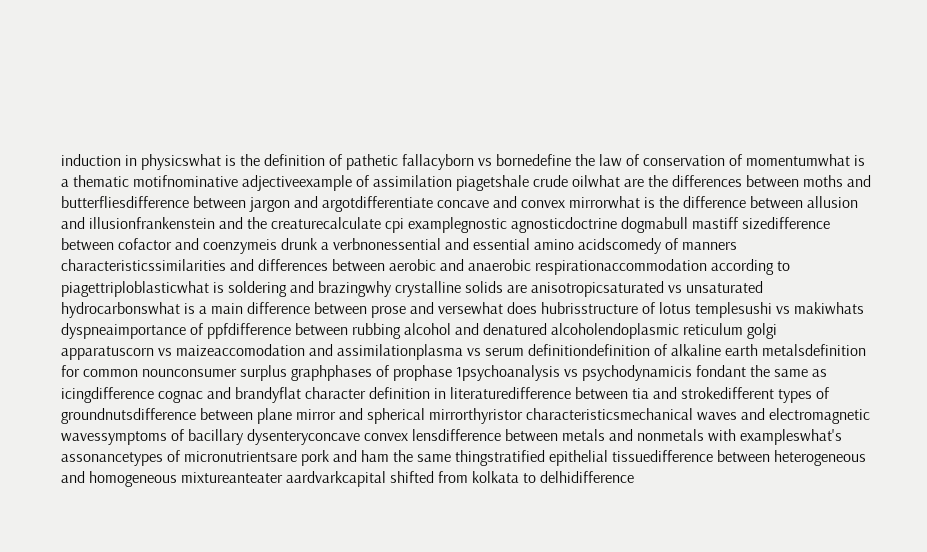induction in physicswhat is the definition of pathetic fallacyborn vs bornedefine the law of conservation of momentumwhat is a thematic motifnominative adjectiveexample of assimilation piagetshale crude oilwhat are the differences between moths and butterfliesdifference between jargon and argotdifferentiate concave and convex mirrorwhat is the difference between allusion and illusionfrankenstein and the creaturecalculate cpi examplegnostic agnosticdoctrine dogmabull mastiff sizedifference between cofactor and coenzymeis drunk a verbnonessential and essential amino acidscomedy of manners characteristicssimilarities and differences between aerobic and anaerobic respirationaccommodation according to piagettriploblasticwhat is soldering and brazingwhy crystalline solids are anisotropicsaturated vs unsaturated hydrocarbonswhat is a main difference between prose and versewhat does hubrisstructure of lotus templesushi vs makiwhats dyspneaimportance of ppfdifference between rubbing alcohol and denatured alcoholendoplasmic reticulum golgi apparatuscorn vs maizeaccomodation and assimilationplasma vs serum definitiondefinition of alkaline earth metalsdefinition for common nounconsumer surplus graphphases of prophase 1psychoanalysis vs psychodynamicis fondant the same as icingdifference cognac and brandyflat character definition in literaturedifference between tia and strokedifferent types of groundnutsdifference between plane mirror and spherical mirrorthyristor characteristicsmechanical waves and electromagnetic wavessymptoms of bacillary dysenteryconcave convex lensdifference between metals and nonmetals with exampleswhat's assonancetypes of micronutrientsare pork and ham the same thingstratified epithelial tissuedifference between heterogeneous and homogeneous mixtureanteater aardvarkcapital shifted from kolkata to delhidifference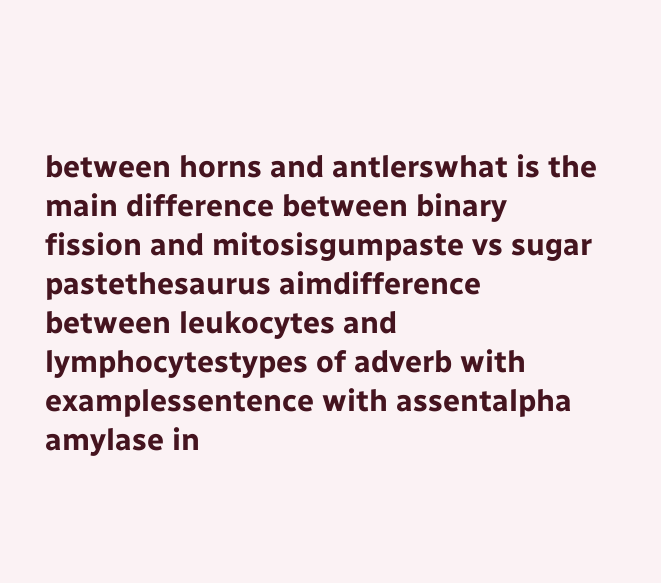between horns and antlerswhat is the main difference between binary fission and mitosisgumpaste vs sugar pastethesaurus aimdifference between leukocytes and lymphocytestypes of adverb with examplessentence with assentalpha amylase in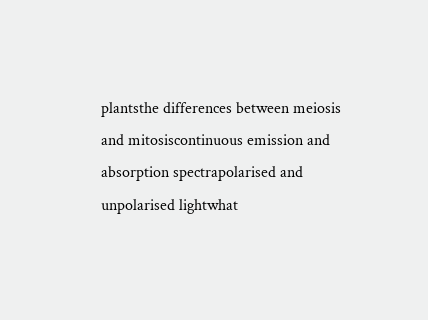plantsthe differences between meiosis and mitosiscontinuous emission and absorption spectrapolarised and unpolarised lightwhat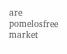are pomelosfree market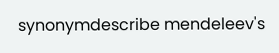synonymdescribe mendeleev's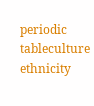periodic tableculture ethnicity